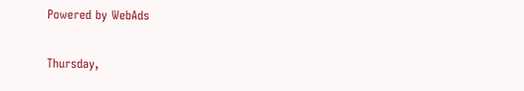Powered by WebAds

Thursday,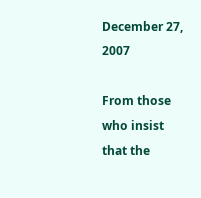December 27, 2007

From those who insist that the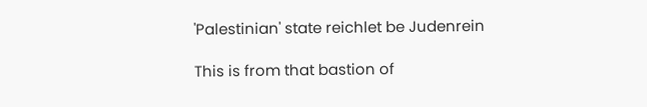'Palestinian' state reichlet be Judenrein

This is from that bastion of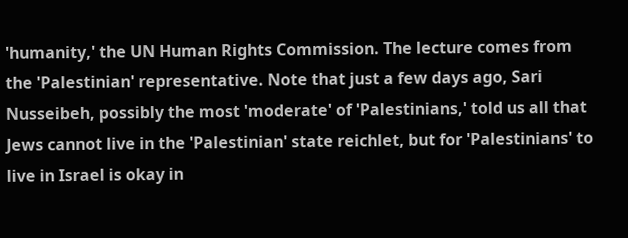'humanity,' the UN Human Rights Commission. The lecture comes from the 'Palestinian' representative. Note that just a few days ago, Sari Nusseibeh, possibly the most 'moderate' of 'Palestinians,' told us all that Jews cannot live in the 'Palestinian' state reichlet, but for 'Palestinians' to live in Israel is okay in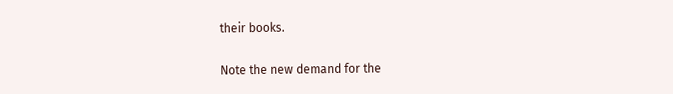their books.

Note the new demand for the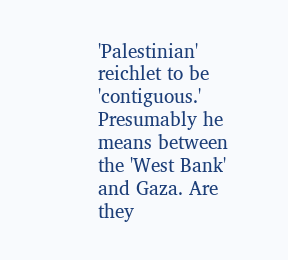'Palestinian' reichlet to be 'contiguous.' Presumably he means between the 'West Bank' and Gaza. Are they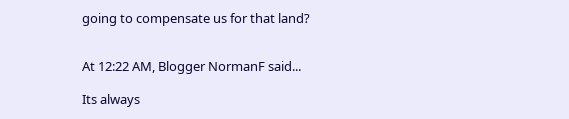going to compensate us for that land?


At 12:22 AM, Blogger NormanF said...

Its always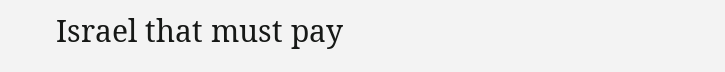Israel that must pay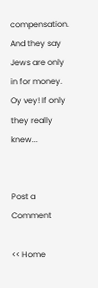compensation. And they say Jews are only in for money. Oy vey! If only they really knew...


Post a Comment

<< Home